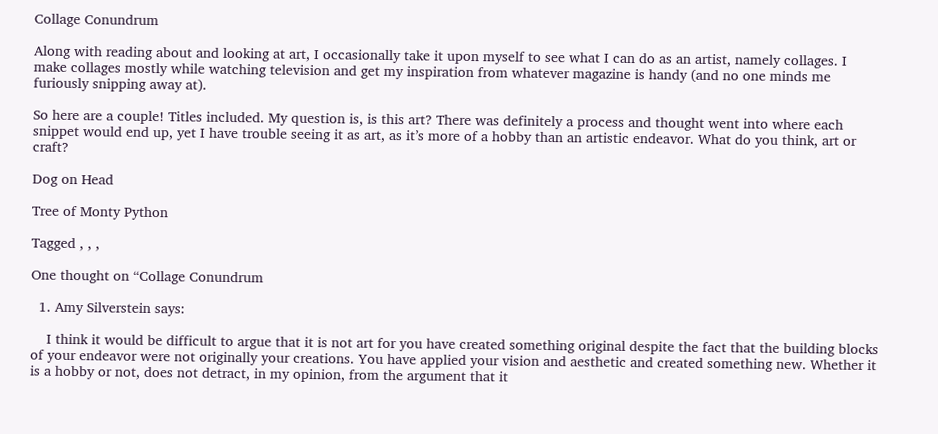Collage Conundrum

Along with reading about and looking at art, I occasionally take it upon myself to see what I can do as an artist, namely collages. I make collages mostly while watching television and get my inspiration from whatever magazine is handy (and no one minds me furiously snipping away at).

So here are a couple! Titles included. My question is, is this art? There was definitely a process and thought went into where each snippet would end up, yet I have trouble seeing it as art, as it’s more of a hobby than an artistic endeavor. What do you think, art or craft?

Dog on Head

Tree of Monty Python

Tagged , , ,

One thought on “Collage Conundrum

  1. Amy Silverstein says:

    I think it would be difficult to argue that it is not art for you have created something original despite the fact that the building blocks of your endeavor were not originally your creations. You have applied your vision and aesthetic and created something new. Whether it is a hobby or not, does not detract, in my opinion, from the argument that it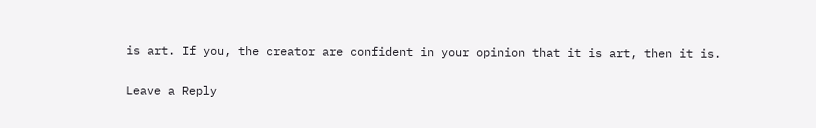is art. If you, the creator are confident in your opinion that it is art, then it is.

Leave a Reply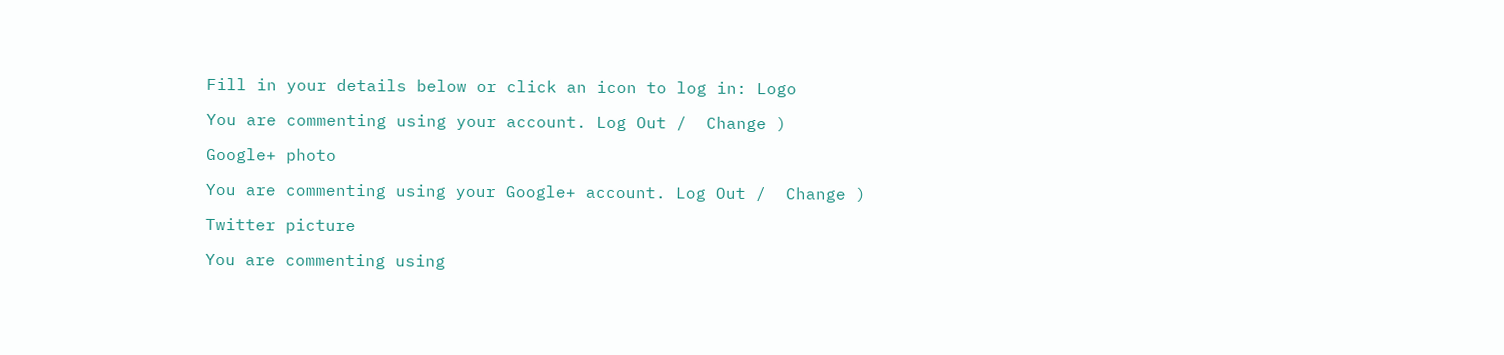Fill in your details below or click an icon to log in: Logo

You are commenting using your account. Log Out /  Change )

Google+ photo

You are commenting using your Google+ account. Log Out /  Change )

Twitter picture

You are commenting using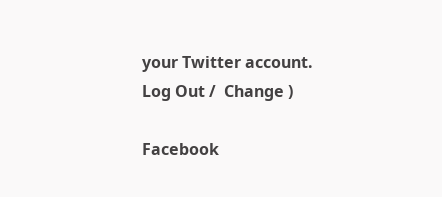your Twitter account. Log Out /  Change )

Facebook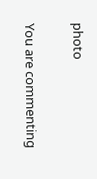photo

You are commenting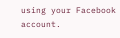using your Facebook account.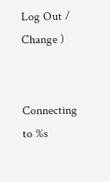Log Out /  Change )


Connecting to %s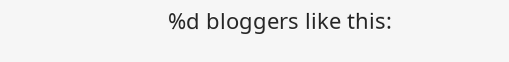%d bloggers like this: